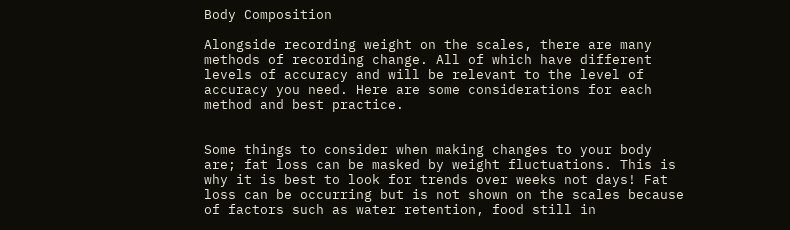Body Composition

Alongside recording weight on the scales, there are many methods of recording change. All of which have different levels of accuracy and will be relevant to the level of accuracy you need. Here are some considerations for each method and best practice.


Some things to consider when making changes to your body are; fat loss can be masked by weight fluctuations. This is why it is best to look for trends over weeks not days! Fat loss can be occurring but is not shown on the scales because of factors such as water retention, food still in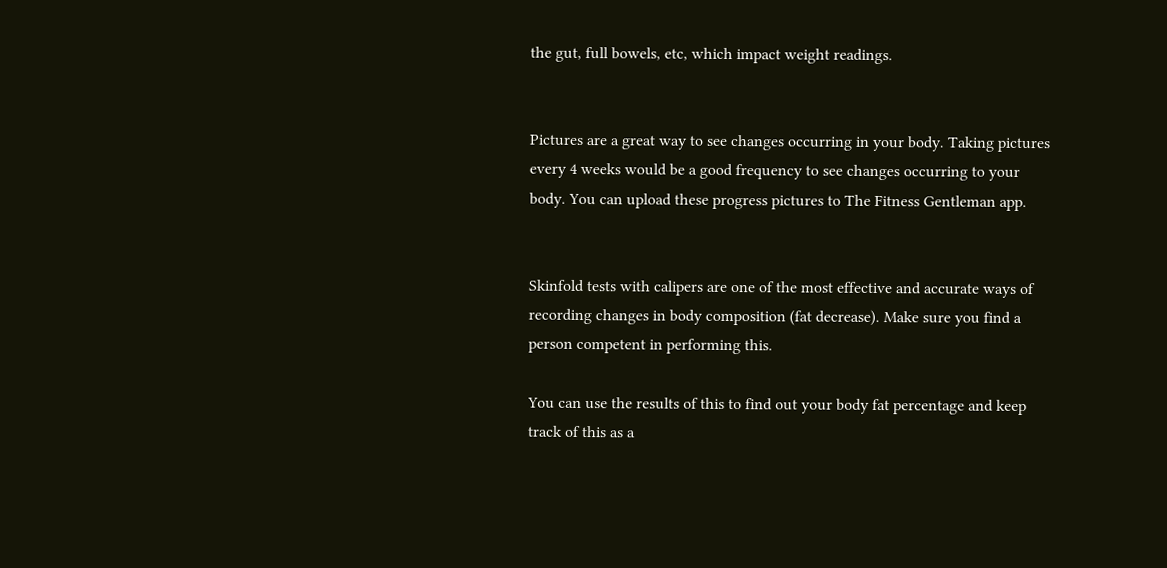the gut, full bowels, etc, which impact weight readings.


Pictures are a great way to see changes occurring in your body. Taking pictures every 4 weeks would be a good frequency to see changes occurring to your body. You can upload these progress pictures to The Fitness Gentleman app.


Skinfold tests with calipers are one of the most effective and accurate ways of recording changes in body composition (fat decrease). Make sure you find a person competent in performing this.

You can use the results of this to find out your body fat percentage and keep track of this as a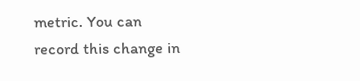metric. You can record this change in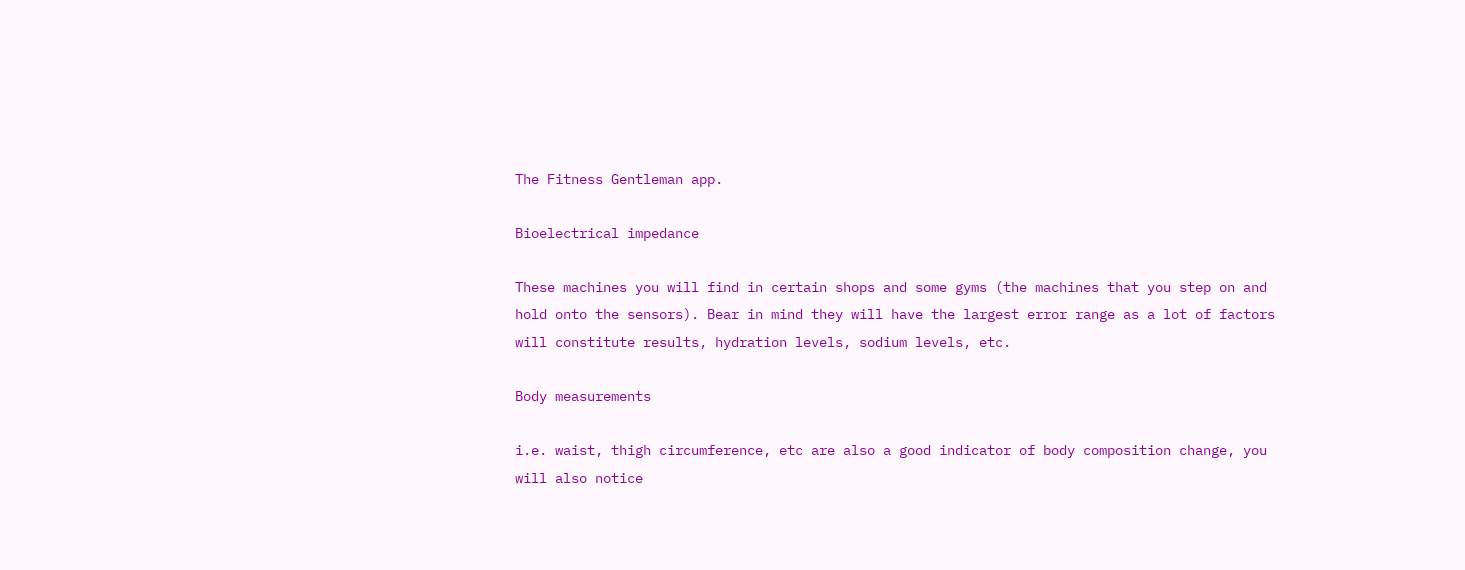The Fitness Gentleman app.

Bioelectrical impedance

These machines you will find in certain shops and some gyms (the machines that you step on and hold onto the sensors). Bear in mind they will have the largest error range as a lot of factors will constitute results, hydration levels, sodium levels, etc.

Body measurements

i.e. waist, thigh circumference, etc are also a good indicator of body composition change, you will also notice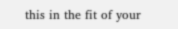this in the fit of your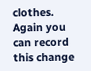clothes. Again you can record this change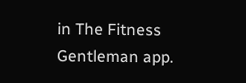in The Fitness Gentleman app.